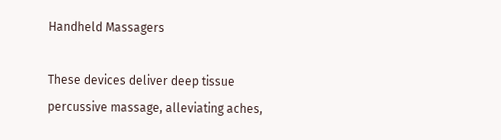Handheld Massagers

These devices deliver deep tissue percussive massage, alleviating aches,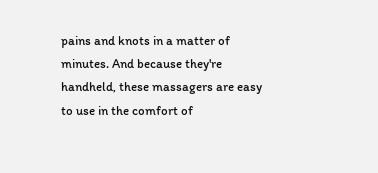pains and knots in a matter of minutes. And because they're handheld, these massagers are easy to use in the comfort of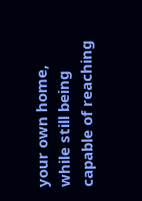your own home, while still being capable of reaching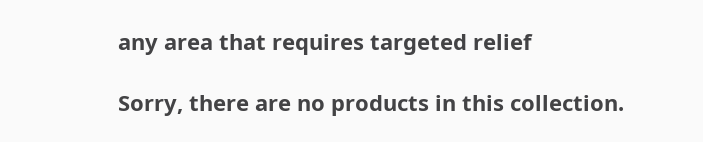any area that requires targeted relief

Sorry, there are no products in this collection.